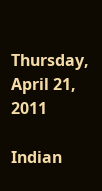Thursday, April 21, 2011

Indian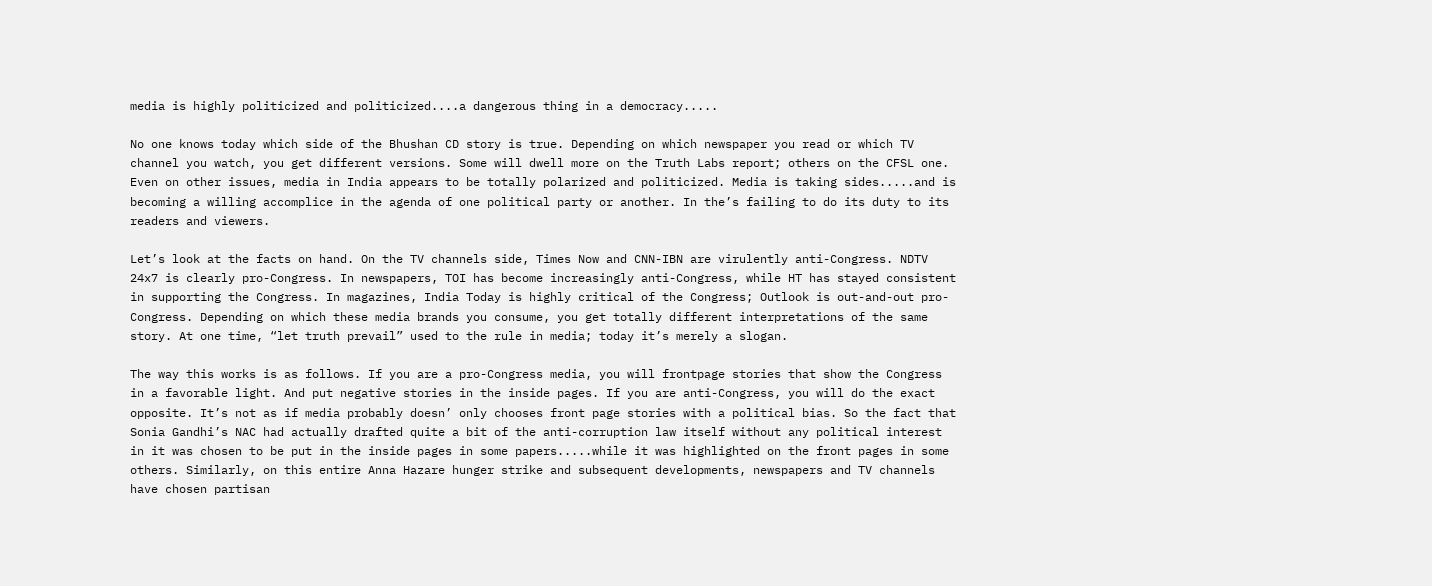media is highly politicized and politicized....a dangerous thing in a democracy.....

No one knows today which side of the Bhushan CD story is true. Depending on which newspaper you read or which TV channel you watch, you get different versions. Some will dwell more on the Truth Labs report; others on the CFSL one. Even on other issues, media in India appears to be totally polarized and politicized. Media is taking sides.....and is becoming a willing accomplice in the agenda of one political party or another. In the’s failing to do its duty to its readers and viewers.

Let’s look at the facts on hand. On the TV channels side, Times Now and CNN-IBN are virulently anti-Congress. NDTV 24x7 is clearly pro-Congress. In newspapers, TOI has become increasingly anti-Congress, while HT has stayed consistent in supporting the Congress. In magazines, India Today is highly critical of the Congress; Outlook is out-and-out pro-Congress. Depending on which these media brands you consume, you get totally different interpretations of the same story. At one time, “let truth prevail” used to the rule in media; today it’s merely a slogan.

The way this works is as follows. If you are a pro-Congress media, you will frontpage stories that show the Congress in a favorable light. And put negative stories in the inside pages. If you are anti-Congress, you will do the exact opposite. It’s not as if media probably doesn’ only chooses front page stories with a political bias. So the fact that Sonia Gandhi’s NAC had actually drafted quite a bit of the anti-corruption law itself without any political interest in it was chosen to be put in the inside pages in some papers.....while it was highlighted on the front pages in some others. Similarly, on this entire Anna Hazare hunger strike and subsequent developments, newspapers and TV channels have chosen partisan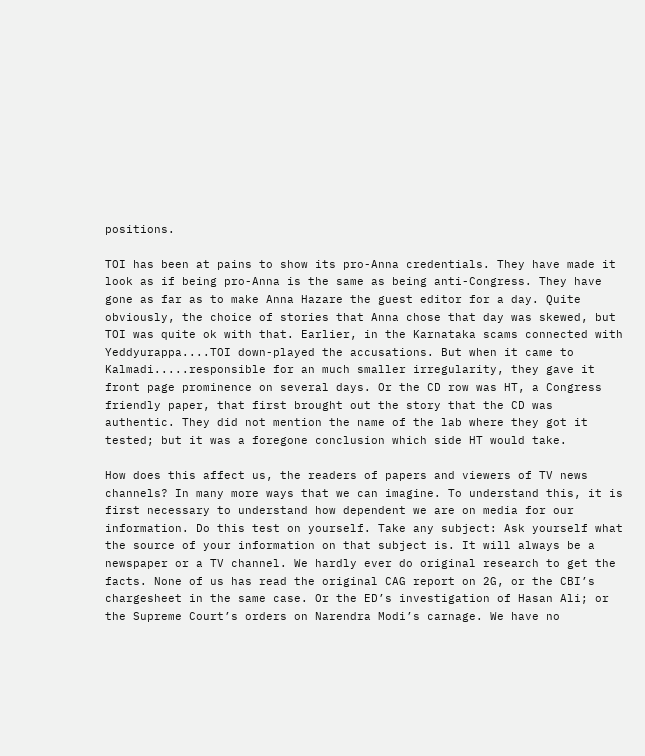positions.

TOI has been at pains to show its pro-Anna credentials. They have made it look as if being pro-Anna is the same as being anti-Congress. They have gone as far as to make Anna Hazare the guest editor for a day. Quite obviously, the choice of stories that Anna chose that day was skewed, but TOI was quite ok with that. Earlier, in the Karnataka scams connected with Yeddyurappa....TOI down-played the accusations. But when it came to Kalmadi.....responsible for an much smaller irregularity, they gave it front page prominence on several days. Or the CD row was HT, a Congress friendly paper, that first brought out the story that the CD was authentic. They did not mention the name of the lab where they got it tested; but it was a foregone conclusion which side HT would take.

How does this affect us, the readers of papers and viewers of TV news channels? In many more ways that we can imagine. To understand this, it is first necessary to understand how dependent we are on media for our information. Do this test on yourself. Take any subject: Ask yourself what the source of your information on that subject is. It will always be a newspaper or a TV channel. We hardly ever do original research to get the facts. None of us has read the original CAG report on 2G, or the CBI’s chargesheet in the same case. Or the ED’s investigation of Hasan Ali; or the Supreme Court’s orders on Narendra Modi’s carnage. We have no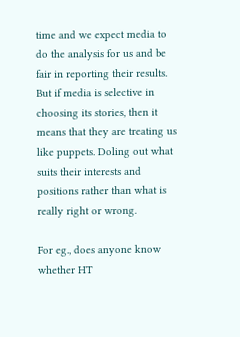time and we expect media to do the analysis for us and be fair in reporting their results. But if media is selective in choosing its stories, then it means that they are treating us like puppets. Doling out what suits their interests and positions rather than what is really right or wrong.

For eg., does anyone know whether HT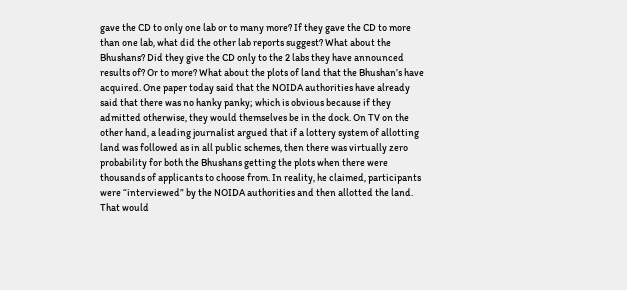gave the CD to only one lab or to many more? If they gave the CD to more than one lab, what did the other lab reports suggest? What about the Bhushans? Did they give the CD only to the 2 labs they have announced results of? Or to more? What about the plots of land that the Bhushan’s have acquired. One paper today said that the NOIDA authorities have already said that there was no hanky panky; which is obvious because if they admitted otherwise, they would themselves be in the dock. On TV on the other hand, a leading journalist argued that if a lottery system of allotting land was followed as in all public schemes, then there was virtually zero probability for both the Bhushans getting the plots when there were thousands of applicants to choose from. In reality, he claimed, participants were “interviewed” by the NOIDA authorities and then allotted the land. That would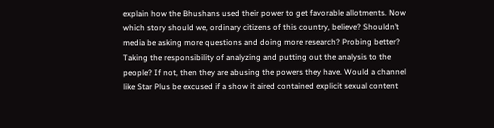explain how the Bhushans used their power to get favorable allotments. Now which story should we, ordinary citizens of this country, believe? Shouldn’t media be asking more questions and doing more research? Probing better? Taking the responsibility of analyzing and putting out the analysis to the people? If not, then they are abusing the powers they have. Would a channel like Star Plus be excused if a show it aired contained explicit sexual content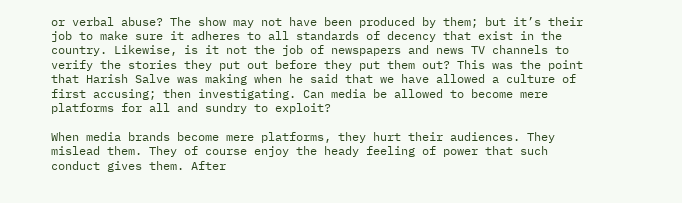or verbal abuse? The show may not have been produced by them; but it’s their job to make sure it adheres to all standards of decency that exist in the country. Likewise, is it not the job of newspapers and news TV channels to verify the stories they put out before they put them out? This was the point that Harish Salve was making when he said that we have allowed a culture of first accusing; then investigating. Can media be allowed to become mere platforms for all and sundry to exploit?

When media brands become mere platforms, they hurt their audiences. They mislead them. They of course enjoy the heady feeling of power that such conduct gives them. After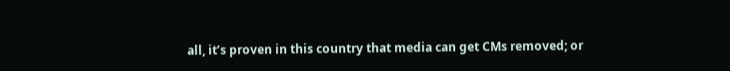all, it’s proven in this country that media can get CMs removed; or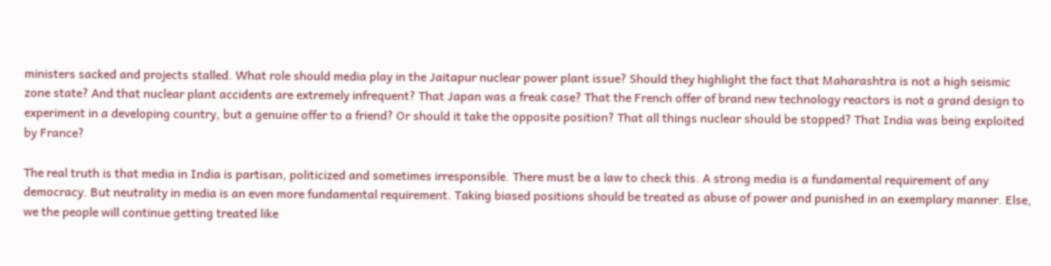ministers sacked and projects stalled. What role should media play in the Jaitapur nuclear power plant issue? Should they highlight the fact that Maharashtra is not a high seismic zone state? And that nuclear plant accidents are extremely infrequent? That Japan was a freak case? That the French offer of brand new technology reactors is not a grand design to experiment in a developing country, but a genuine offer to a friend? Or should it take the opposite position? That all things nuclear should be stopped? That India was being exploited by France?

The real truth is that media in India is partisan, politicized and sometimes irresponsible. There must be a law to check this. A strong media is a fundamental requirement of any democracy. But neutrality in media is an even more fundamental requirement. Taking biased positions should be treated as abuse of power and punished in an exemplary manner. Else, we the people will continue getting treated like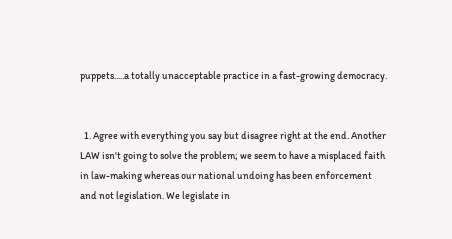puppets.....a totally unacceptable practice in a fast-growing democracy.


  1. Agree with everything you say but disagree right at the end. Another LAW isn't going to solve the problem; we seem to have a misplaced faith in law-making whereas our national undoing has been enforcement and not legislation. We legislate in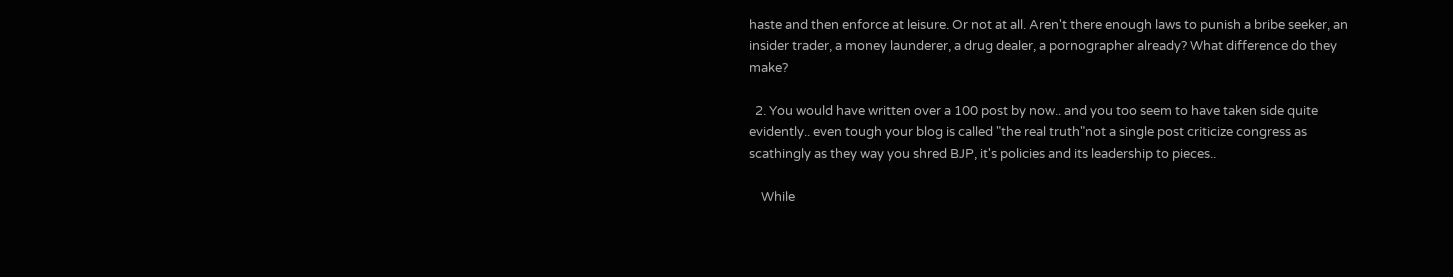haste and then enforce at leisure. Or not at all. Aren't there enough laws to punish a bribe seeker, an insider trader, a money launderer, a drug dealer, a pornographer already? What difference do they make?

  2. You would have written over a 100 post by now.. and you too seem to have taken side quite evidently.. even tough your blog is called "the real truth"not a single post criticize congress as scathingly as they way you shred BJP, it's policies and its leadership to pieces..

    While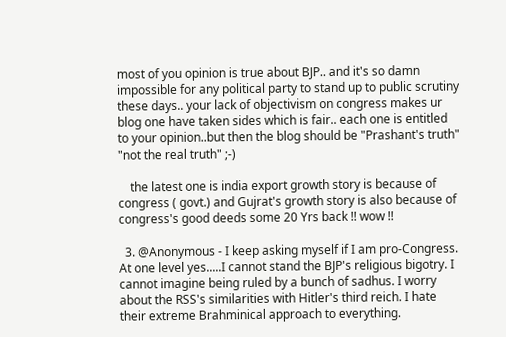most of you opinion is true about BJP.. and it's so damn impossible for any political party to stand up to public scrutiny these days.. your lack of objectivism on congress makes ur blog one have taken sides which is fair.. each one is entitled to your opinion..but then the blog should be "Prashant's truth" "not the real truth" ;-)

    the latest one is india export growth story is because of congress ( govt.) and Gujrat's growth story is also because of congress's good deeds some 20 Yrs back !! wow !!

  3. @Anonymous - I keep asking myself if I am pro-Congress. At one level yes.....I cannot stand the BJP's religious bigotry. I cannot imagine being ruled by a bunch of sadhus. I worry about the RSS's similarities with Hitler's third reich. I hate their extreme Brahminical approach to everything.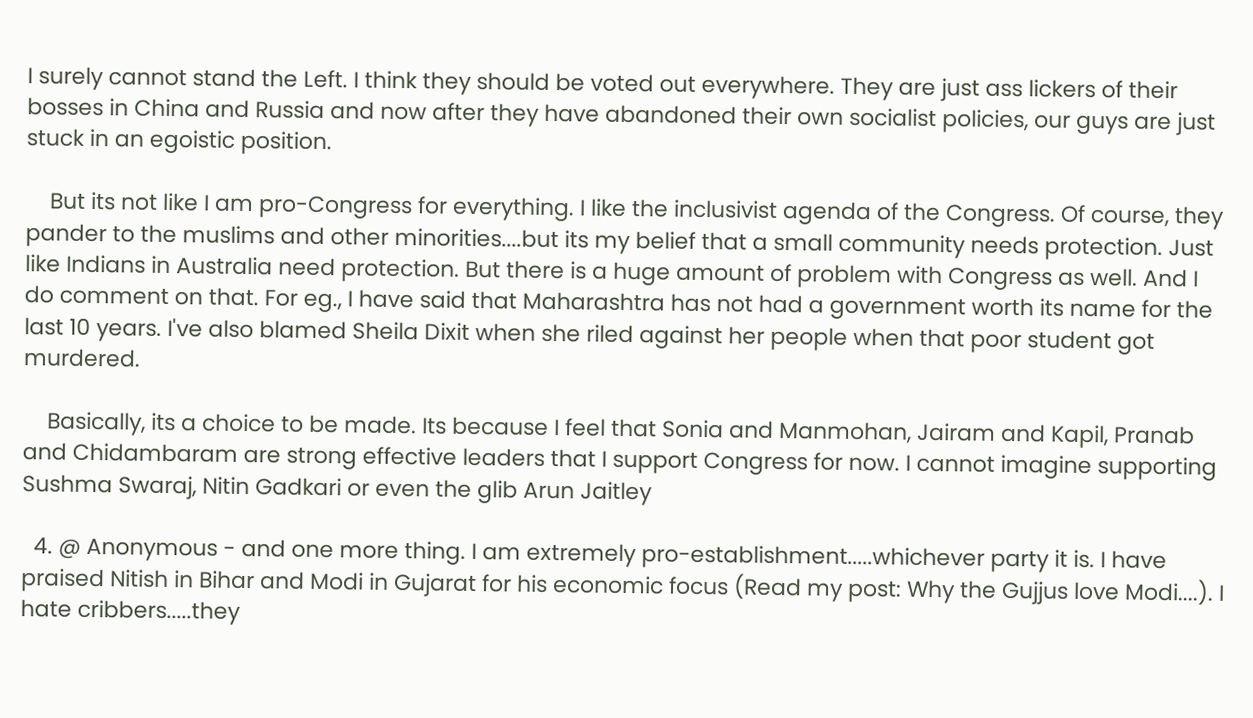I surely cannot stand the Left. I think they should be voted out everywhere. They are just ass lickers of their bosses in China and Russia and now after they have abandoned their own socialist policies, our guys are just stuck in an egoistic position.

    But its not like I am pro-Congress for everything. I like the inclusivist agenda of the Congress. Of course, they pander to the muslims and other minorities....but its my belief that a small community needs protection. Just like Indians in Australia need protection. But there is a huge amount of problem with Congress as well. And I do comment on that. For eg., I have said that Maharashtra has not had a government worth its name for the last 10 years. I've also blamed Sheila Dixit when she riled against her people when that poor student got murdered.

    Basically, its a choice to be made. Its because I feel that Sonia and Manmohan, Jairam and Kapil, Pranab and Chidambaram are strong effective leaders that I support Congress for now. I cannot imagine supporting Sushma Swaraj, Nitin Gadkari or even the glib Arun Jaitley

  4. @ Anonymous - and one more thing. I am extremely pro-establishment.....whichever party it is. I have praised Nitish in Bihar and Modi in Gujarat for his economic focus (Read my post: Why the Gujjus love Modi....). I hate cribbers.....they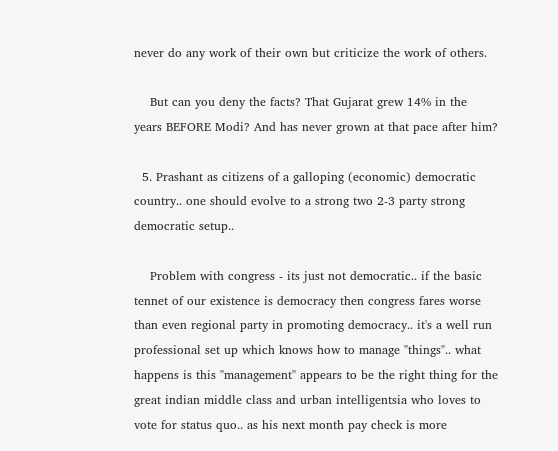never do any work of their own but criticize the work of others.

    But can you deny the facts? That Gujarat grew 14% in the years BEFORE Modi? And has never grown at that pace after him?

  5. Prashant as citizens of a galloping (economic) democratic country.. one should evolve to a strong two 2-3 party strong democratic setup..

    Problem with congress - its just not democratic.. if the basic tennet of our existence is democracy then congress fares worse than even regional party in promoting democracy.. it's a well run professional set up which knows how to manage "things".. what happens is this "management" appears to be the right thing for the great indian middle class and urban intelligentsia who loves to vote for status quo.. as his next month pay check is more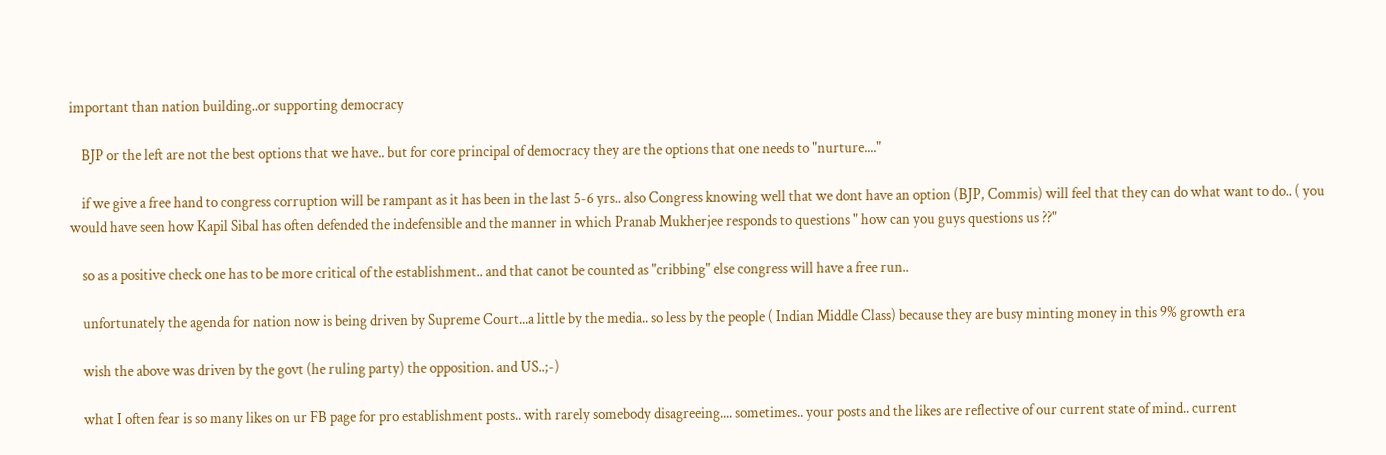important than nation building..or supporting democracy

    BJP or the left are not the best options that we have.. but for core principal of democracy they are the options that one needs to "nurture...."

    if we give a free hand to congress corruption will be rampant as it has been in the last 5-6 yrs.. also Congress knowing well that we dont have an option (BJP, Commis) will feel that they can do what want to do.. ( you would have seen how Kapil Sibal has often defended the indefensible and the manner in which Pranab Mukherjee responds to questions " how can you guys questions us ??"

    so as a positive check one has to be more critical of the establishment.. and that canot be counted as "cribbing" else congress will have a free run..

    unfortunately the agenda for nation now is being driven by Supreme Court...a little by the media.. so less by the people ( Indian Middle Class) because they are busy minting money in this 9% growth era

    wish the above was driven by the govt (he ruling party) the opposition. and US..;-)

    what I often fear is so many likes on ur FB page for pro establishment posts.. with rarely somebody disagreeing.... sometimes.. your posts and the likes are reflective of our current state of mind.. current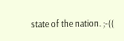state of the nation. ;-((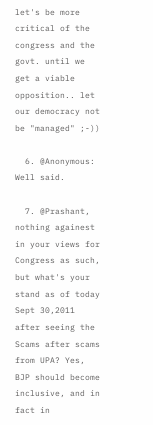let's be more critical of the congress and the govt. until we get a viable opposition.. let our democracy not be "managed" ;-))

  6. @Anonymous: Well said.

  7. @Prashant, nothing againest in your views for Congress as such, but what's your stand as of today Sept 30,2011 after seeing the Scams after scams from UPA? Yes, BJP should become inclusive, and in fact in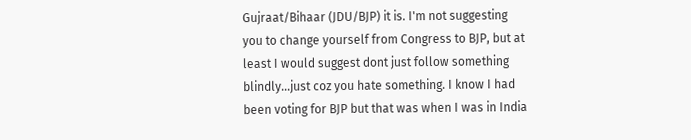Gujraat/Bihaar (JDU/BJP) it is. I'm not suggesting you to change yourself from Congress to BJP, but at least I would suggest dont just follow something blindly...just coz you hate something. I know I had been voting for BJP but that was when I was in India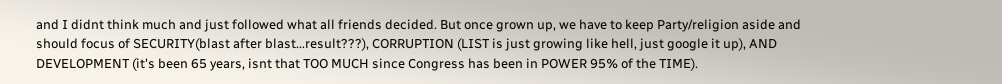and I didnt think much and just followed what all friends decided. But once grown up, we have to keep Party/religion aside and should focus of SECURITY(blast after blast...result???), CORRUPTION (LIST is just growing like hell, just google it up), AND DEVELOPMENT (it's been 65 years, isnt that TOO MUCH since Congress has been in POWER 95% of the TIME).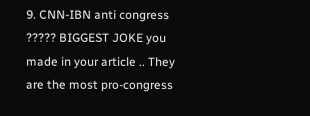9. CNN-IBN anti congress ????? BIGGEST JOKE you made in your article .. They are the most pro-congress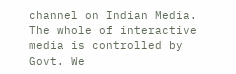channel on Indian Media. The whole of interactive media is controlled by Govt. We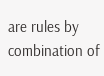are rules by combination of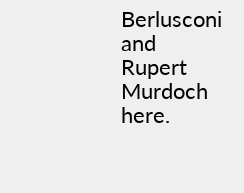Berlusconi and Rupert Murdoch here.